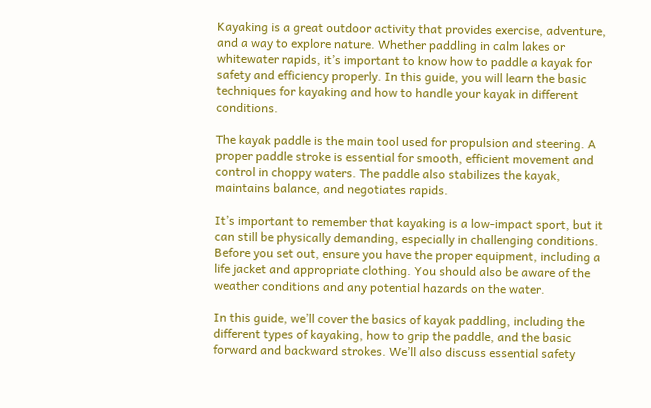Kayaking is a great outdoor activity that provides exercise, adventure, and a way to explore nature. Whether paddling in calm lakes or whitewater rapids, it’s important to know how to paddle a kayak for safety and efficiency properly. In this guide, you will learn the basic techniques for kayaking and how to handle your kayak in different conditions.

The kayak paddle is the main tool used for propulsion and steering. A proper paddle stroke is essential for smooth, efficient movement and control in choppy waters. The paddle also stabilizes the kayak, maintains balance, and negotiates rapids.

It’s important to remember that kayaking is a low-impact sport, but it can still be physically demanding, especially in challenging conditions. Before you set out, ensure you have the proper equipment, including a life jacket and appropriate clothing. You should also be aware of the weather conditions and any potential hazards on the water.

In this guide, we’ll cover the basics of kayak paddling, including the different types of kayaking, how to grip the paddle, and the basic forward and backward strokes. We’ll also discuss essential safety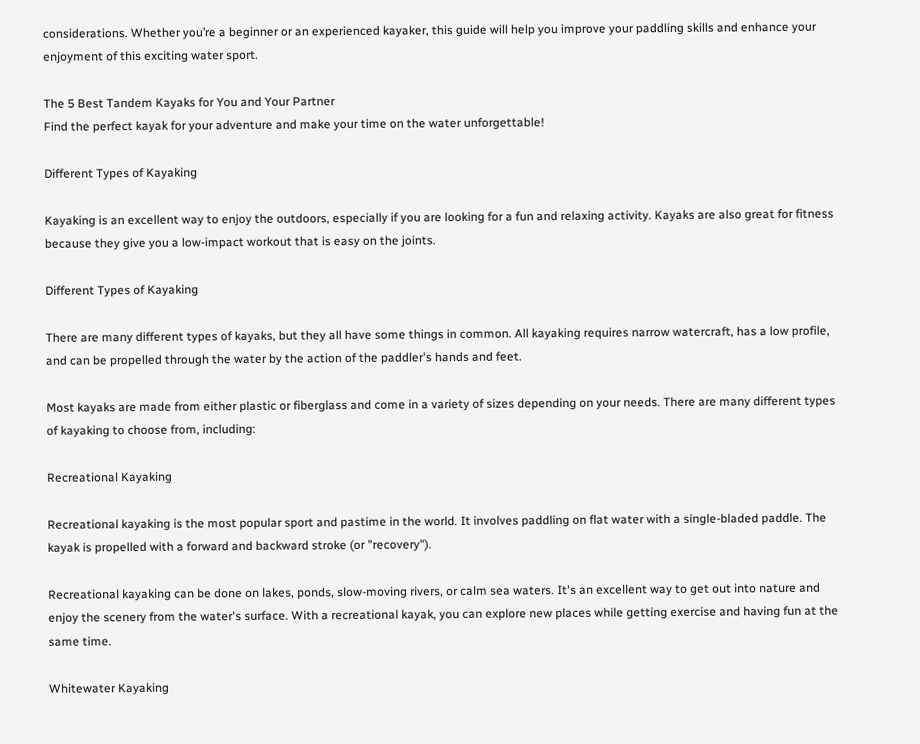considerations. Whether you’re a beginner or an experienced kayaker, this guide will help you improve your paddling skills and enhance your enjoyment of this exciting water sport.

The 5 Best Tandem Kayaks for You and Your Partner
Find the perfect kayak for your adventure and make your time on the water unforgettable!

Different Types of Kayaking

Kayaking is an excellent way to enjoy the outdoors, especially if you are looking for a fun and relaxing activity. Kayaks are also great for fitness because they give you a low-impact workout that is easy on the joints.

Different Types of Kayaking

There are many different types of kayaks, but they all have some things in common. All kayaking requires narrow watercraft, has a low profile, and can be propelled through the water by the action of the paddler's hands and feet.

Most kayaks are made from either plastic or fiberglass and come in a variety of sizes depending on your needs. There are many different types of kayaking to choose from, including:

Recreational Kayaking

Recreational kayaking is the most popular sport and pastime in the world. It involves paddling on flat water with a single-bladed paddle. The kayak is propelled with a forward and backward stroke (or "recovery").

Recreational kayaking can be done on lakes, ponds, slow-moving rivers, or calm sea waters. It's an excellent way to get out into nature and enjoy the scenery from the water's surface. With a recreational kayak, you can explore new places while getting exercise and having fun at the same time.

Whitewater Kayaking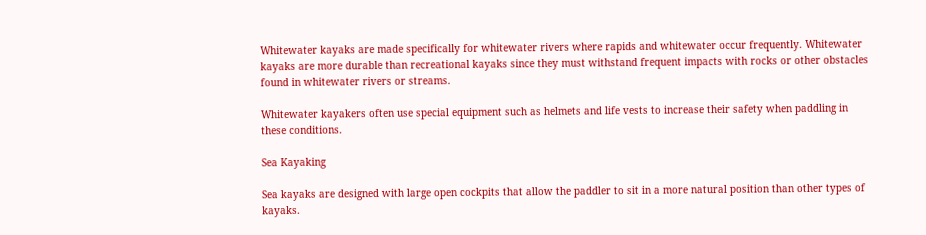Whitewater kayaks are made specifically for whitewater rivers where rapids and whitewater occur frequently. Whitewater kayaks are more durable than recreational kayaks since they must withstand frequent impacts with rocks or other obstacles found in whitewater rivers or streams.

Whitewater kayakers often use special equipment such as helmets and life vests to increase their safety when paddling in these conditions.

Sea Kayaking

Sea kayaks are designed with large open cockpits that allow the paddler to sit in a more natural position than other types of kayaks.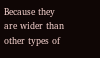Because they are wider than other types of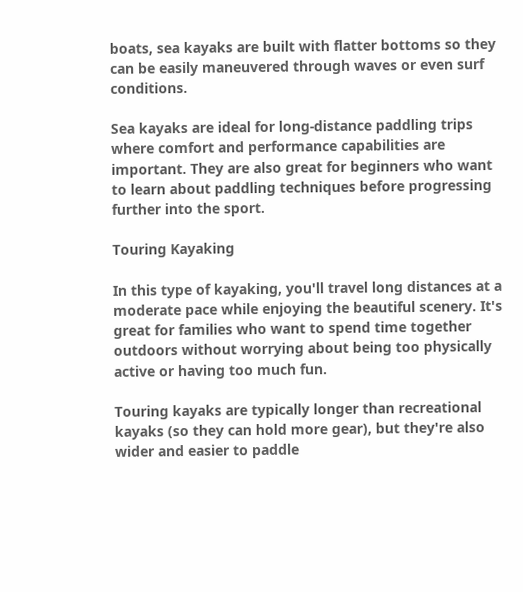boats, sea kayaks are built with flatter bottoms so they can be easily maneuvered through waves or even surf conditions.

Sea kayaks are ideal for long-distance paddling trips where comfort and performance capabilities are important. They are also great for beginners who want to learn about paddling techniques before progressing further into the sport.

Touring Kayaking

In this type of kayaking, you'll travel long distances at a moderate pace while enjoying the beautiful scenery. It's great for families who want to spend time together outdoors without worrying about being too physically active or having too much fun.

Touring kayaks are typically longer than recreational kayaks (so they can hold more gear), but they're also wider and easier to paddle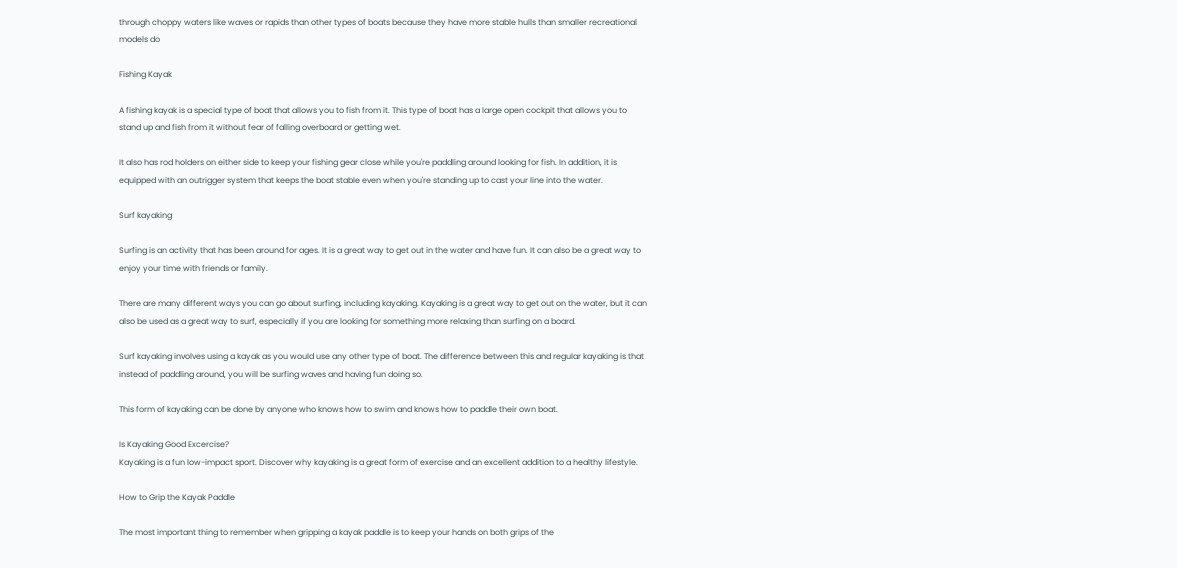through choppy waters like waves or rapids than other types of boats because they have more stable hulls than smaller recreational models do

Fishing Kayak

A fishing kayak is a special type of boat that allows you to fish from it. This type of boat has a large open cockpit that allows you to stand up and fish from it without fear of falling overboard or getting wet.

It also has rod holders on either side to keep your fishing gear close while you're paddling around looking for fish. In addition, it is equipped with an outrigger system that keeps the boat stable even when you're standing up to cast your line into the water.

Surf kayaking

Surfing is an activity that has been around for ages. It is a great way to get out in the water and have fun. It can also be a great way to enjoy your time with friends or family.

There are many different ways you can go about surfing, including kayaking. Kayaking is a great way to get out on the water, but it can also be used as a great way to surf, especially if you are looking for something more relaxing than surfing on a board.

Surf kayaking involves using a kayak as you would use any other type of boat. The difference between this and regular kayaking is that instead of paddling around, you will be surfing waves and having fun doing so.

This form of kayaking can be done by anyone who knows how to swim and knows how to paddle their own boat.

Is Kayaking Good Excercise?
Kayaking is a fun low-impact sport. Discover why kayaking is a great form of exercise and an excellent addition to a healthy lifestyle.

How to Grip the Kayak Paddle

The most important thing to remember when gripping a kayak paddle is to keep your hands on both grips of the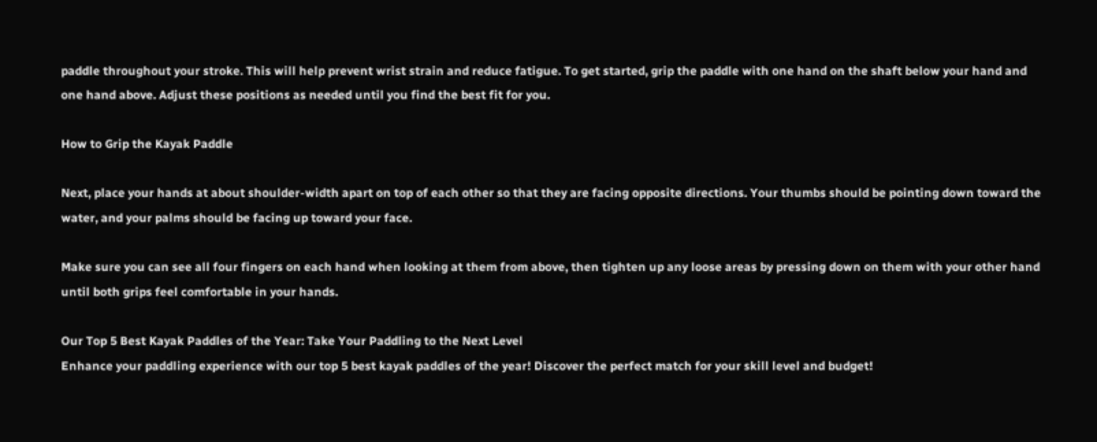paddle throughout your stroke. This will help prevent wrist strain and reduce fatigue. To get started, grip the paddle with one hand on the shaft below your hand and one hand above. Adjust these positions as needed until you find the best fit for you.

How to Grip the Kayak Paddle

Next, place your hands at about shoulder-width apart on top of each other so that they are facing opposite directions. Your thumbs should be pointing down toward the water, and your palms should be facing up toward your face.

Make sure you can see all four fingers on each hand when looking at them from above, then tighten up any loose areas by pressing down on them with your other hand until both grips feel comfortable in your hands.

Our Top 5 Best Kayak Paddles of the Year: Take Your Paddling to the Next Level
Enhance your paddling experience with our top 5 best kayak paddles of the year! Discover the perfect match for your skill level and budget!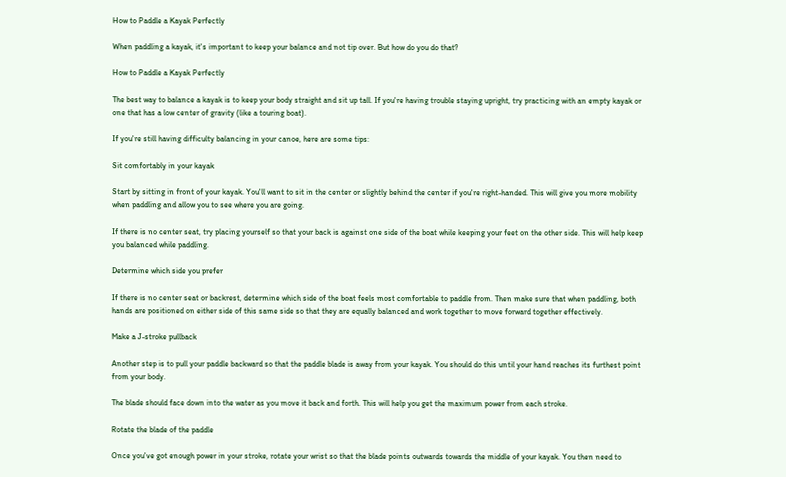How to Paddle a Kayak Perfectly

When paddling a kayak, it's important to keep your balance and not tip over. But how do you do that?

How to Paddle a Kayak Perfectly

The best way to balance a kayak is to keep your body straight and sit up tall. If you're having trouble staying upright, try practicing with an empty kayak or one that has a low center of gravity (like a touring boat).

If you're still having difficulty balancing in your canoe, here are some tips:

Sit comfortably in your kayak

Start by sitting in front of your kayak. You'll want to sit in the center or slightly behind the center if you're right-handed. This will give you more mobility when paddling and allow you to see where you are going.

If there is no center seat, try placing yourself so that your back is against one side of the boat while keeping your feet on the other side. This will help keep you balanced while paddling.

Determine which side you prefer

If there is no center seat or backrest, determine which side of the boat feels most comfortable to paddle from. Then make sure that when paddling, both hands are positioned on either side of this same side so that they are equally balanced and work together to move forward together effectively.

Make a J-stroke pullback

Another step is to pull your paddle backward so that the paddle blade is away from your kayak. You should do this until your hand reaches its furthest point from your body.

The blade should face down into the water as you move it back and forth. This will help you get the maximum power from each stroke.

Rotate the blade of the paddle

Once you've got enough power in your stroke, rotate your wrist so that the blade points outwards towards the middle of your kayak. You then need to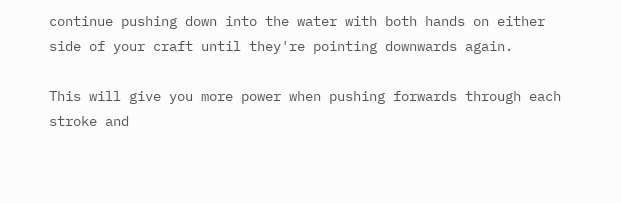continue pushing down into the water with both hands on either side of your craft until they're pointing downwards again.

This will give you more power when pushing forwards through each stroke and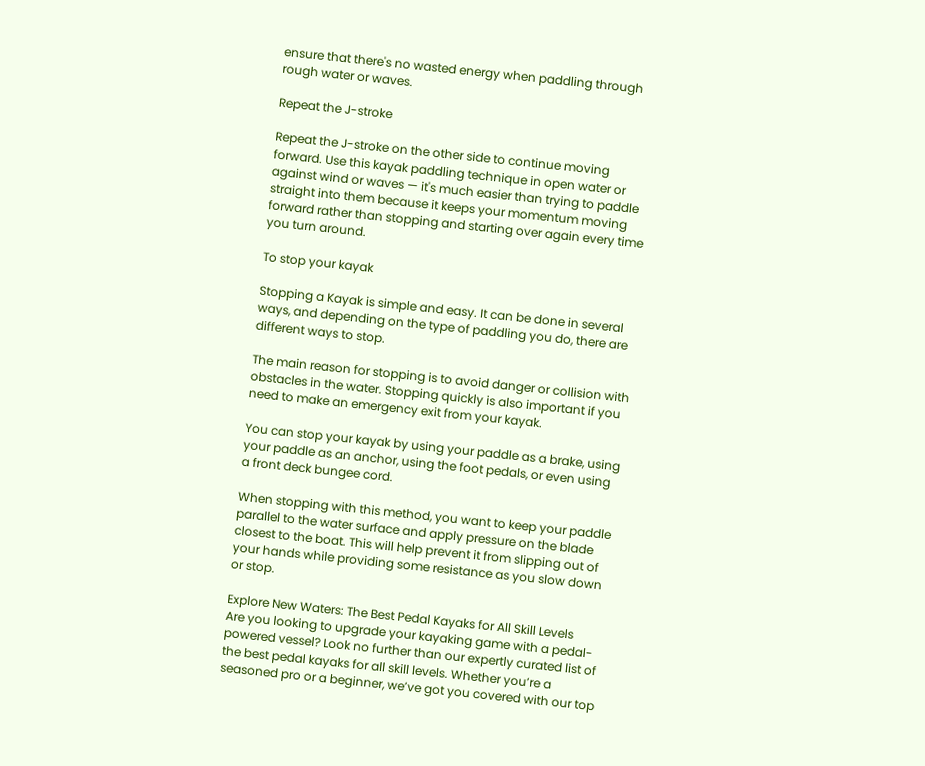ensure that there's no wasted energy when paddling through rough water or waves.

Repeat the J-stroke

Repeat the J-stroke on the other side to continue moving forward. Use this kayak paddling technique in open water or against wind or waves — it's much easier than trying to paddle straight into them because it keeps your momentum moving forward rather than stopping and starting over again every time you turn around.

To stop your kayak

Stopping a Kayak is simple and easy. It can be done in several ways, and depending on the type of paddling you do, there are different ways to stop.

The main reason for stopping is to avoid danger or collision with obstacles in the water. Stopping quickly is also important if you need to make an emergency exit from your kayak.

You can stop your kayak by using your paddle as a brake, using your paddle as an anchor, using the foot pedals, or even using a front deck bungee cord.

When stopping with this method, you want to keep your paddle parallel to the water surface and apply pressure on the blade closest to the boat. This will help prevent it from slipping out of your hands while providing some resistance as you slow down or stop.

Explore New Waters: The Best Pedal Kayaks for All Skill Levels
Are you looking to upgrade your kayaking game with a pedal-powered vessel? Look no further than our expertly curated list of the best pedal kayaks for all skill levels. Whether you’re a seasoned pro or a beginner, we’ve got you covered with our top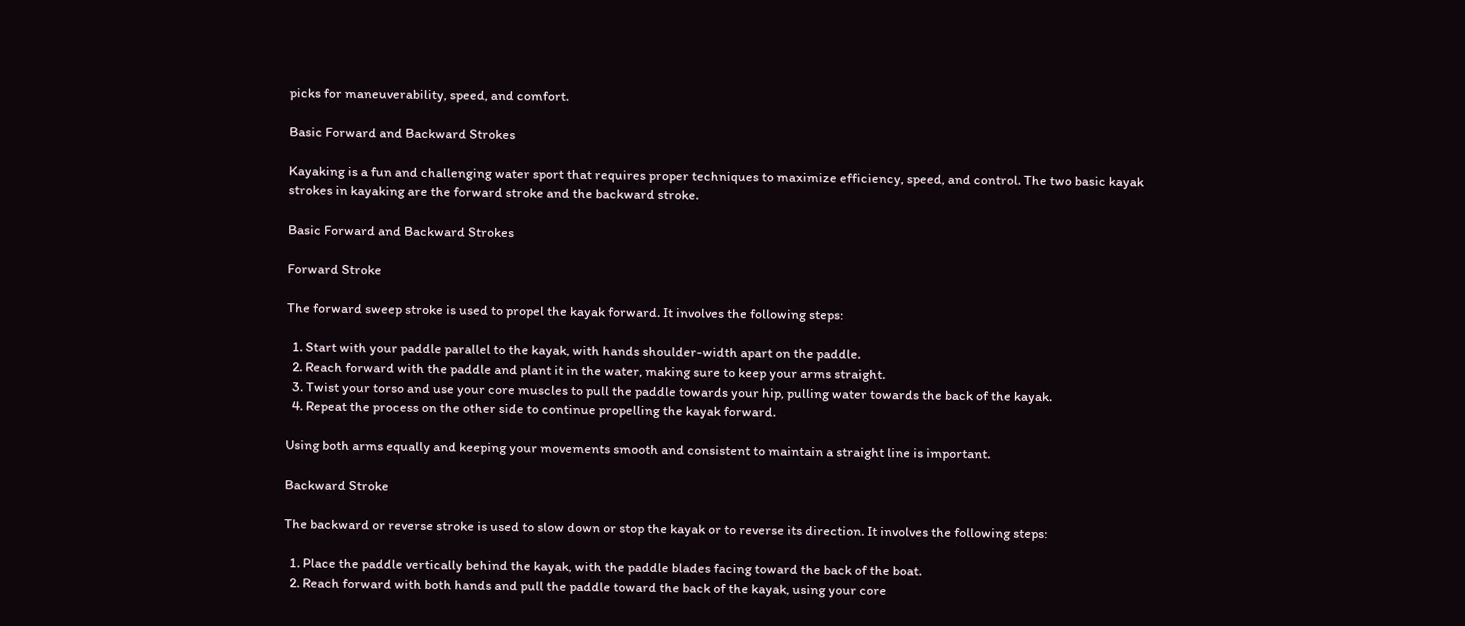picks for maneuverability, speed, and comfort.

Basic Forward and Backward Strokes

Kayaking is a fun and challenging water sport that requires proper techniques to maximize efficiency, speed, and control. The two basic kayak strokes in kayaking are the forward stroke and the backward stroke.

Basic Forward and Backward Strokes

Forward Stroke

The forward sweep stroke is used to propel the kayak forward. It involves the following steps:

  1. Start with your paddle parallel to the kayak, with hands shoulder-width apart on the paddle.
  2. Reach forward with the paddle and plant it in the water, making sure to keep your arms straight.
  3. Twist your torso and use your core muscles to pull the paddle towards your hip, pulling water towards the back of the kayak.
  4. Repeat the process on the other side to continue propelling the kayak forward.

Using both arms equally and keeping your movements smooth and consistent to maintain a straight line is important.

Backward Stroke

The backward or reverse stroke is used to slow down or stop the kayak or to reverse its direction. It involves the following steps:

  1. Place the paddle vertically behind the kayak, with the paddle blades facing toward the back of the boat.
  2. Reach forward with both hands and pull the paddle toward the back of the kayak, using your core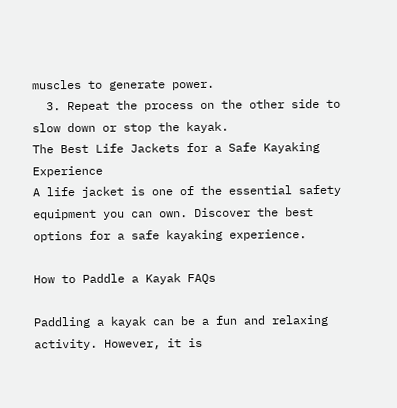muscles to generate power.
  3. Repeat the process on the other side to slow down or stop the kayak.
The Best Life Jackets for a Safe Kayaking Experience
A life jacket is one of the essential safety equipment you can own. Discover the best options for a safe kayaking experience.

How to Paddle a Kayak FAQs

Paddling a kayak can be a fun and relaxing activity. However, it is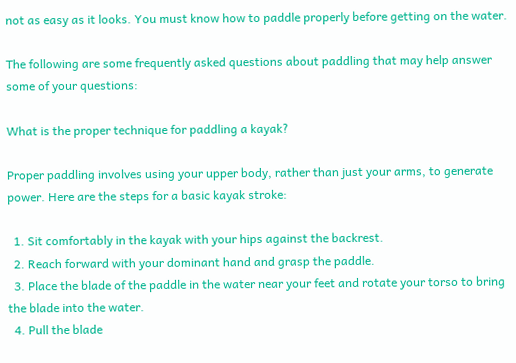not as easy as it looks. You must know how to paddle properly before getting on the water.

The following are some frequently asked questions about paddling that may help answer some of your questions:

What is the proper technique for paddling a kayak?

Proper paddling involves using your upper body, rather than just your arms, to generate power. Here are the steps for a basic kayak stroke:

  1. Sit comfortably in the kayak with your hips against the backrest.
  2. Reach forward with your dominant hand and grasp the paddle.
  3. Place the blade of the paddle in the water near your feet and rotate your torso to bring the blade into the water.
  4. Pull the blade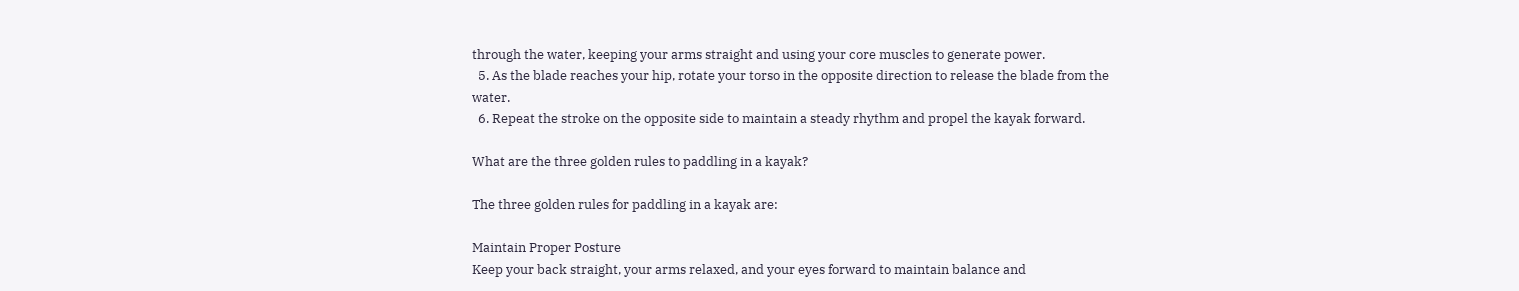through the water, keeping your arms straight and using your core muscles to generate power.
  5. As the blade reaches your hip, rotate your torso in the opposite direction to release the blade from the water.
  6. Repeat the stroke on the opposite side to maintain a steady rhythm and propel the kayak forward.

What are the three golden rules to paddling in a kayak?

The three golden rules for paddling in a kayak are:

Maintain Proper Posture
Keep your back straight, your arms relaxed, and your eyes forward to maintain balance and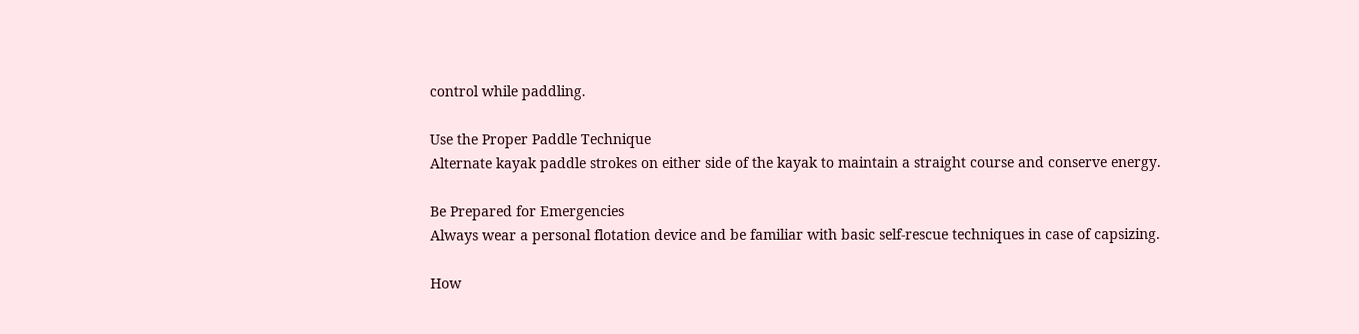control while paddling.

Use the Proper Paddle Technique
Alternate kayak paddle strokes on either side of the kayak to maintain a straight course and conserve energy.

Be Prepared for Emergencies
Always wear a personal flotation device and be familiar with basic self-rescue techniques in case of capsizing.

How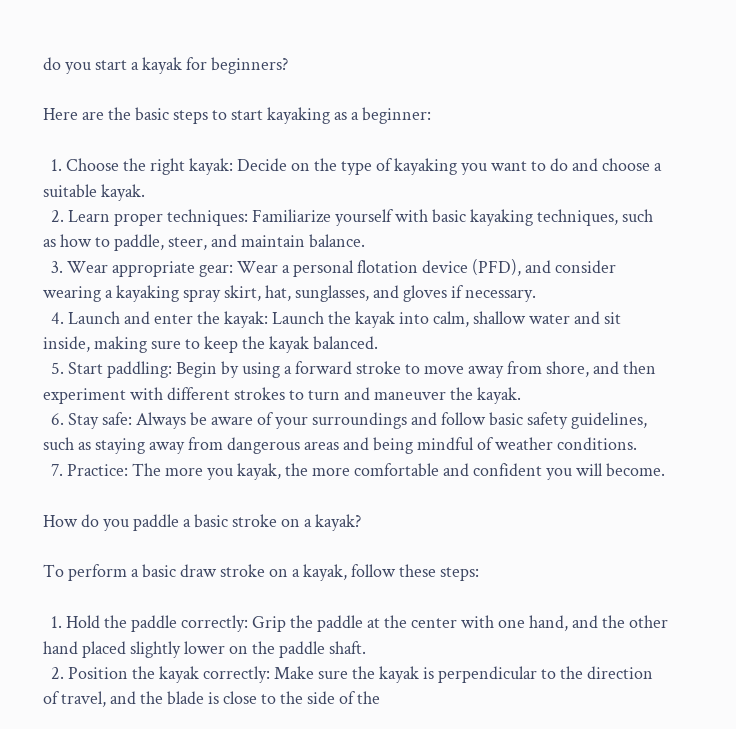do you start a kayak for beginners?

Here are the basic steps to start kayaking as a beginner:

  1. Choose the right kayak: Decide on the type of kayaking you want to do and choose a suitable kayak.
  2. Learn proper techniques: Familiarize yourself with basic kayaking techniques, such as how to paddle, steer, and maintain balance.
  3. Wear appropriate gear: Wear a personal flotation device (PFD), and consider wearing a kayaking spray skirt, hat, sunglasses, and gloves if necessary.
  4. Launch and enter the kayak: Launch the kayak into calm, shallow water and sit inside, making sure to keep the kayak balanced.
  5. Start paddling: Begin by using a forward stroke to move away from shore, and then experiment with different strokes to turn and maneuver the kayak.
  6. Stay safe: Always be aware of your surroundings and follow basic safety guidelines, such as staying away from dangerous areas and being mindful of weather conditions.
  7. Practice: The more you kayak, the more comfortable and confident you will become.

How do you paddle a basic stroke on a kayak?

To perform a basic draw stroke on a kayak, follow these steps:

  1. Hold the paddle correctly: Grip the paddle at the center with one hand, and the other hand placed slightly lower on the paddle shaft.
  2. Position the kayak correctly: Make sure the kayak is perpendicular to the direction of travel, and the blade is close to the side of the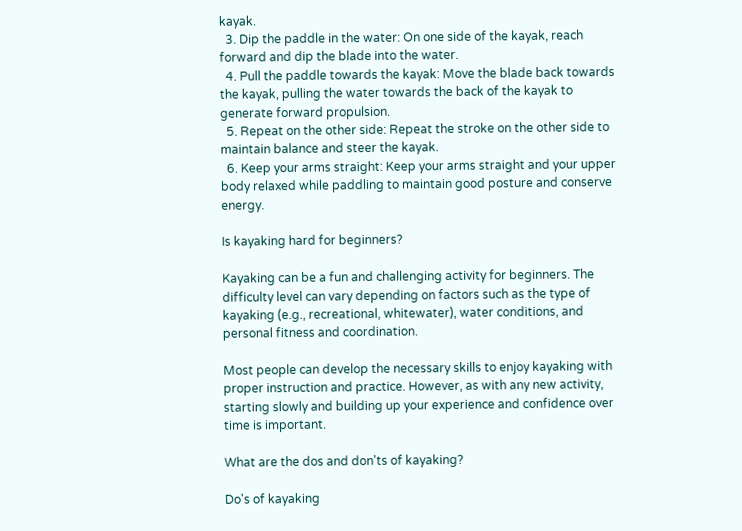kayak.
  3. Dip the paddle in the water: On one side of the kayak, reach forward and dip the blade into the water.
  4. Pull the paddle towards the kayak: Move the blade back towards the kayak, pulling the water towards the back of the kayak to generate forward propulsion.
  5. Repeat on the other side: Repeat the stroke on the other side to maintain balance and steer the kayak.
  6. Keep your arms straight: Keep your arms straight and your upper body relaxed while paddling to maintain good posture and conserve energy.

Is kayaking hard for beginners?

Kayaking can be a fun and challenging activity for beginners. The difficulty level can vary depending on factors such as the type of kayaking (e.g., recreational, whitewater), water conditions, and personal fitness and coordination.

Most people can develop the necessary skills to enjoy kayaking with proper instruction and practice. However, as with any new activity, starting slowly and building up your experience and confidence over time is important.

What are the dos and don'ts of kayaking?

Do's of kayaking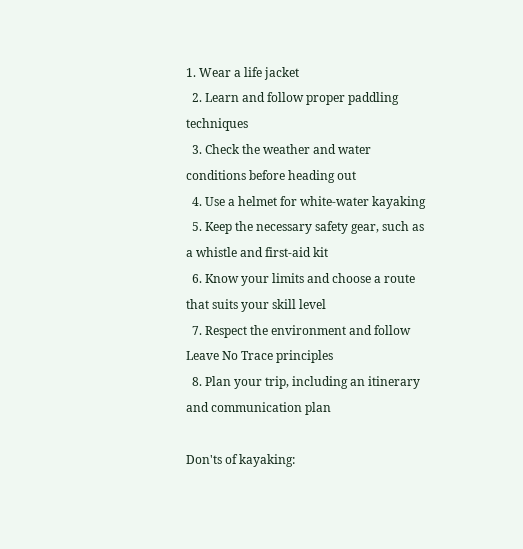1. Wear a life jacket
  2. Learn and follow proper paddling techniques
  3. Check the weather and water conditions before heading out
  4. Use a helmet for white-water kayaking
  5. Keep the necessary safety gear, such as a whistle and first-aid kit
  6. Know your limits and choose a route that suits your skill level
  7. Respect the environment and follow Leave No Trace principles
  8. Plan your trip, including an itinerary and communication plan

Don'ts of kayaking: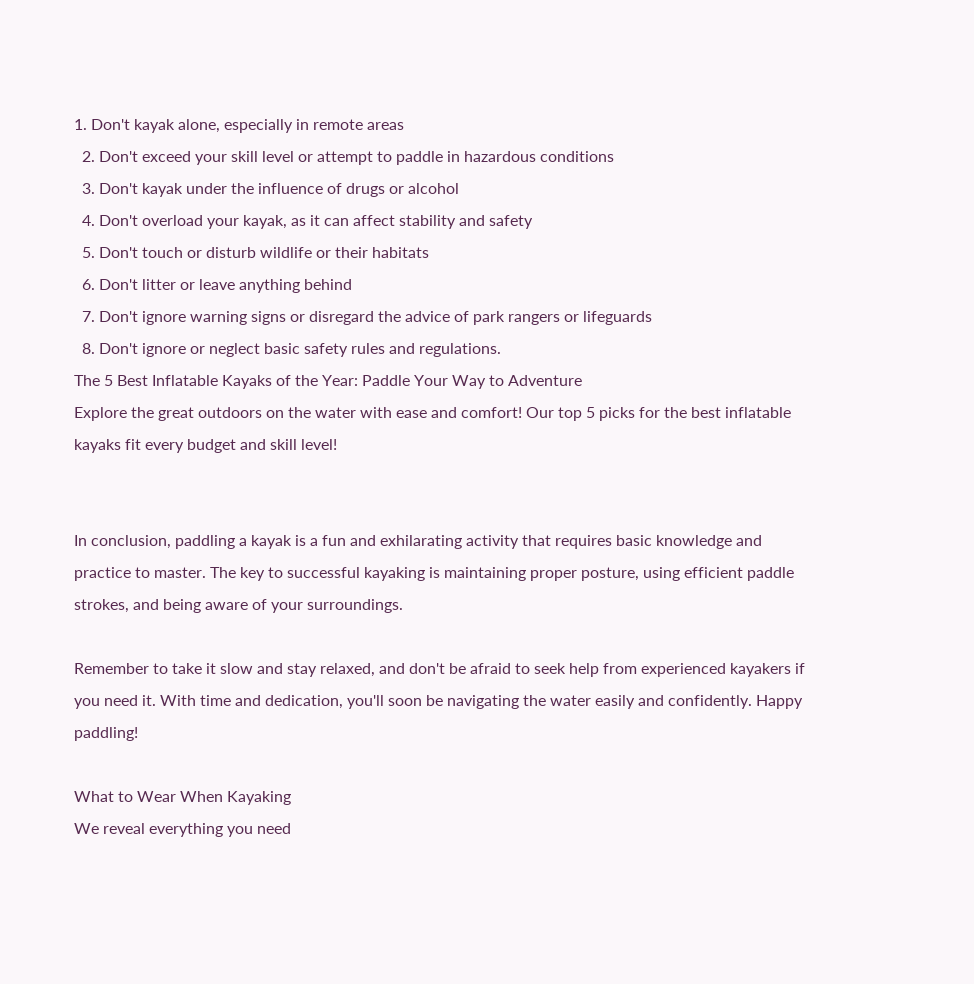1. Don't kayak alone, especially in remote areas
  2. Don't exceed your skill level or attempt to paddle in hazardous conditions
  3. Don't kayak under the influence of drugs or alcohol
  4. Don't overload your kayak, as it can affect stability and safety
  5. Don't touch or disturb wildlife or their habitats
  6. Don't litter or leave anything behind
  7. Don't ignore warning signs or disregard the advice of park rangers or lifeguards
  8. Don't ignore or neglect basic safety rules and regulations.
The 5 Best Inflatable Kayaks of the Year: Paddle Your Way to Adventure
Explore the great outdoors on the water with ease and comfort! Our top 5 picks for the best inflatable kayaks fit every budget and skill level!


In conclusion, paddling a kayak is a fun and exhilarating activity that requires basic knowledge and practice to master. The key to successful kayaking is maintaining proper posture, using efficient paddle strokes, and being aware of your surroundings.

Remember to take it slow and stay relaxed, and don't be afraid to seek help from experienced kayakers if you need it. With time and dedication, you'll soon be navigating the water easily and confidently. Happy paddling!

What to Wear When Kayaking
We reveal everything you need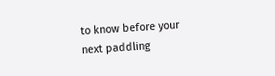to know before your next paddling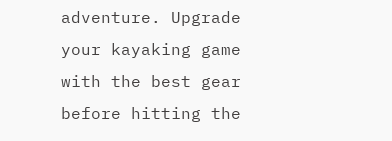adventure. Upgrade your kayaking game with the best gear before hitting the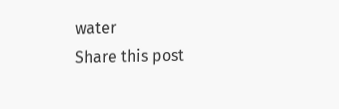water
Share this post